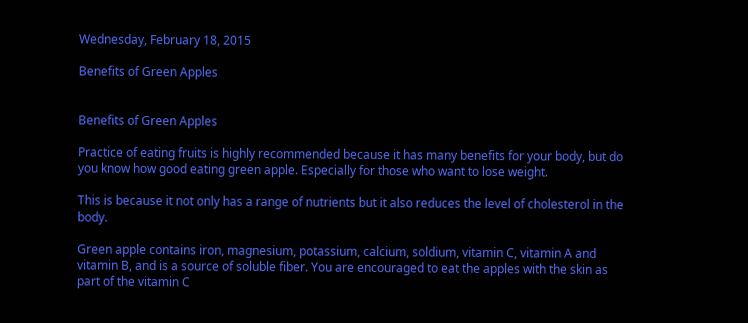Wednesday, February 18, 2015

Benefits of Green Apples


Benefits of Green Apples

Practice of eating fruits is highly recommended because it has many benefits for your body, but do you know how good eating green apple. Especially for those who want to lose weight.

This is because it not only has a range of nutrients but it also reduces the level of cholesterol in the body.

Green apple contains iron, magnesium, potassium, calcium, soldium, vitamin C, vitamin A and vitamin B, and is a source of soluble fiber. You are encouraged to eat the apples with the skin as part of the vitamin C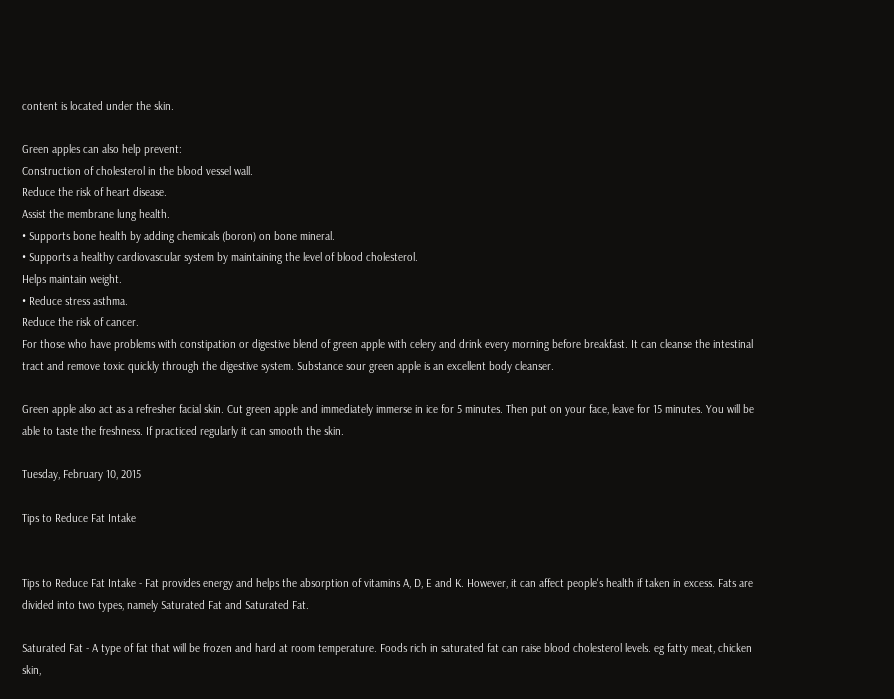content is located under the skin.

Green apples can also help prevent:
Construction of cholesterol in the blood vessel wall.
Reduce the risk of heart disease.
Assist the membrane lung health.
• Supports bone health by adding chemicals (boron) on bone mineral.
• Supports a healthy cardiovascular system by maintaining the level of blood cholesterol.
Helps maintain weight.
• Reduce stress asthma.
Reduce the risk of cancer.
For those who have problems with constipation or digestive blend of green apple with celery and drink every morning before breakfast. It can cleanse the intestinal tract and remove toxic quickly through the digestive system. Substance sour green apple is an excellent body cleanser.

Green apple also act as a refresher facial skin. Cut green apple and immediately immerse in ice for 5 minutes. Then put on your face, leave for 15 minutes. You will be able to taste the freshness. If practiced regularly it can smooth the skin.

Tuesday, February 10, 2015

Tips to Reduce Fat Intake


Tips to Reduce Fat Intake - Fat provides energy and helps the absorption of vitamins A, D, E and K. However, it can affect people's health if taken in excess. Fats are divided into two types, namely Saturated Fat and Saturated Fat.

Saturated Fat - A type of fat that will be frozen and hard at room temperature. Foods rich in saturated fat can raise blood cholesterol levels. eg fatty meat, chicken skin,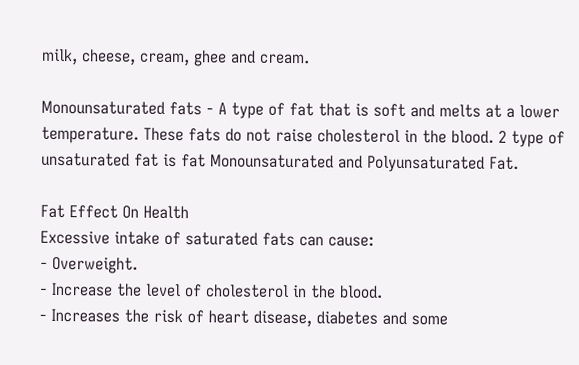milk, cheese, cream, ghee and cream.

Monounsaturated fats - A type of fat that is soft and melts at a lower temperature. These fats do not raise cholesterol in the blood. 2 type of unsaturated fat is fat Monounsaturated and Polyunsaturated Fat.

Fat Effect On Health
Excessive intake of saturated fats can cause:
- Overweight.
- Increase the level of cholesterol in the blood.
- Increases the risk of heart disease, diabetes and some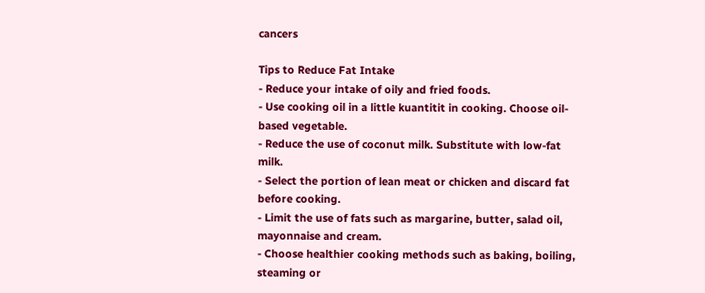cancers

Tips to Reduce Fat Intake
- Reduce your intake of oily and fried foods.
- Use cooking oil in a little kuantitit in cooking. Choose oil-based vegetable.
- Reduce the use of coconut milk. Substitute with low-fat milk.
- Select the portion of lean meat or chicken and discard fat before cooking.
- Limit the use of fats such as margarine, butter, salad oil, mayonnaise and cream.
- Choose healthier cooking methods such as baking, boiling, steaming or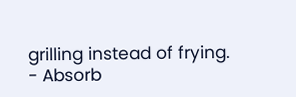grilling instead of frying.
- Absorb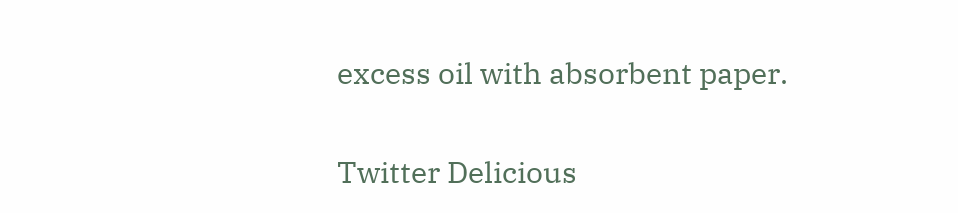excess oil with absorbent paper.


Twitter Delicious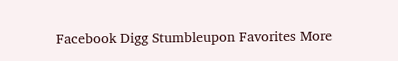Facebook Digg Stumbleupon Favorites More